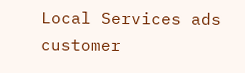Local Services ads customer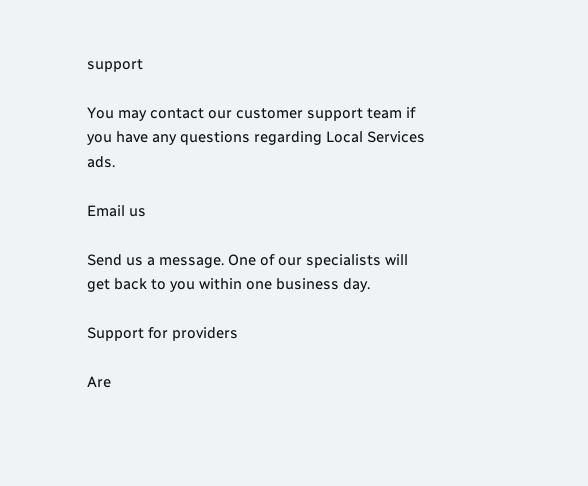support

You may contact our customer support team if you have any questions regarding Local Services ads.

Email us

Send us a message. One of our specialists will get back to you within one business day.

Support for providers

Are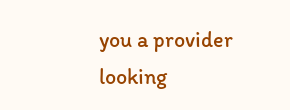you a provider looking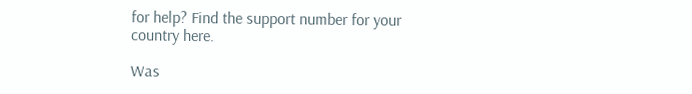for help? Find the support number for your country here.

Was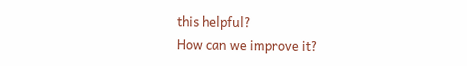this helpful?
How can we improve it?